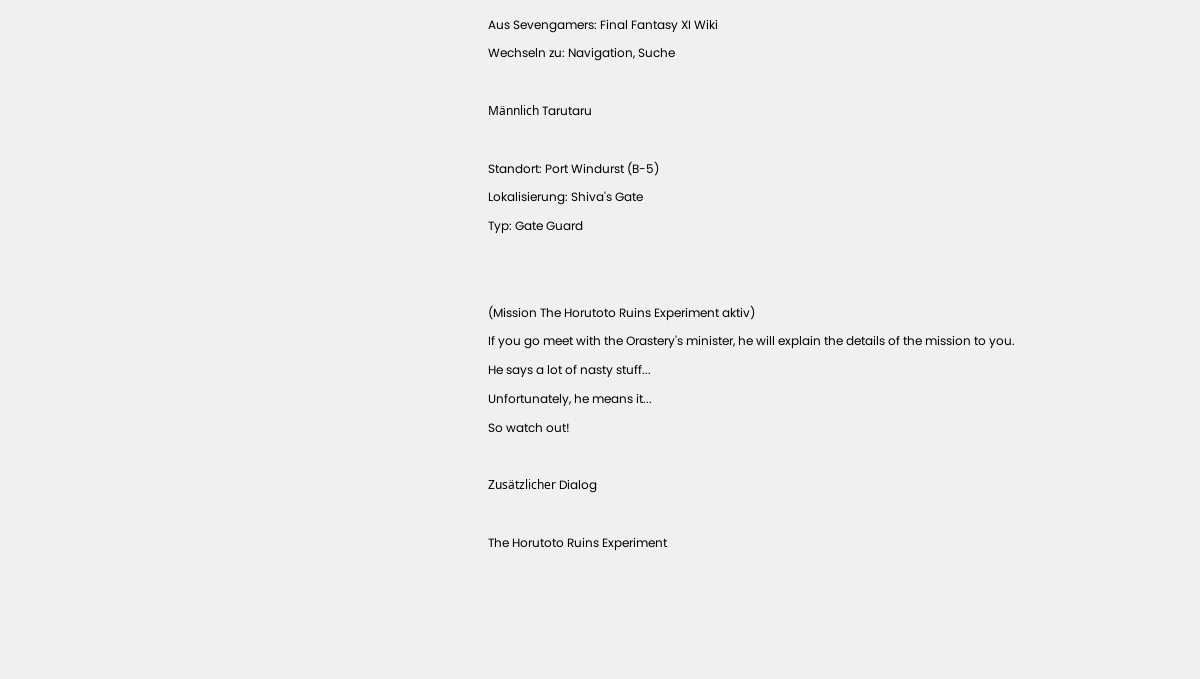Aus Sevengamers: Final Fantasy XI Wiki
Wechseln zu: Navigation, Suche

Männlich Tarutaru

Standort: Port Windurst (B-5)
Lokalisierung: Shiva's Gate
Typ: Gate Guard


(Mission The Horutoto Ruins Experiment aktiv)
If you go meet with the Orastery's minister, he will explain the details of the mission to you.
He says a lot of nasty stuff...
Unfortunately, he means it...
So watch out!

Zusätzlicher Dialog

The Horutoto Ruins Experiment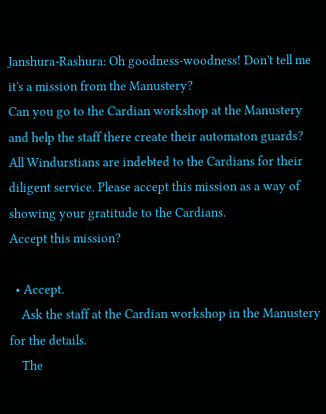Janshura-Rashura: Oh goodness-woodness! Don't tell me it's a mission from the Manustery?
Can you go to the Cardian workshop at the Manustery and help the staff there create their automaton guards?
All Windurstians are indebted to the Cardians for their diligent service. Please accept this mission as a way of showing your gratitude to the Cardians.
Accept this mission?

  • Accept.
    Ask the staff at the Cardian workshop in the Manustery for the details.
    The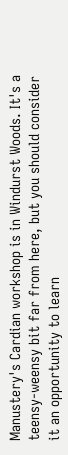Manustery's Cardian workshop is in Windurst Woods. It's a teensy-weensy bit far from here, but you should consider it an opportunity to learn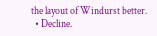the layout of Windurst better.
  • Decline.